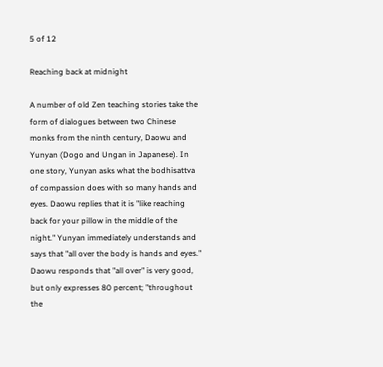5 of 12

Reaching back at midnight

A number of old Zen teaching stories take the form of dialogues between two Chinese monks from the ninth century, Daowu and Yunyan (Dogo and Ungan in Japanese). In one story, Yunyan asks what the bodhisattva of compassion does with so many hands and eyes. Daowu replies that it is "like reaching back for your pillow in the middle of the night." Yunyan immediately understands and says that "all over the body is hands and eyes." Daowu responds that "all over" is very good, but only expresses 80 percent; "throughout the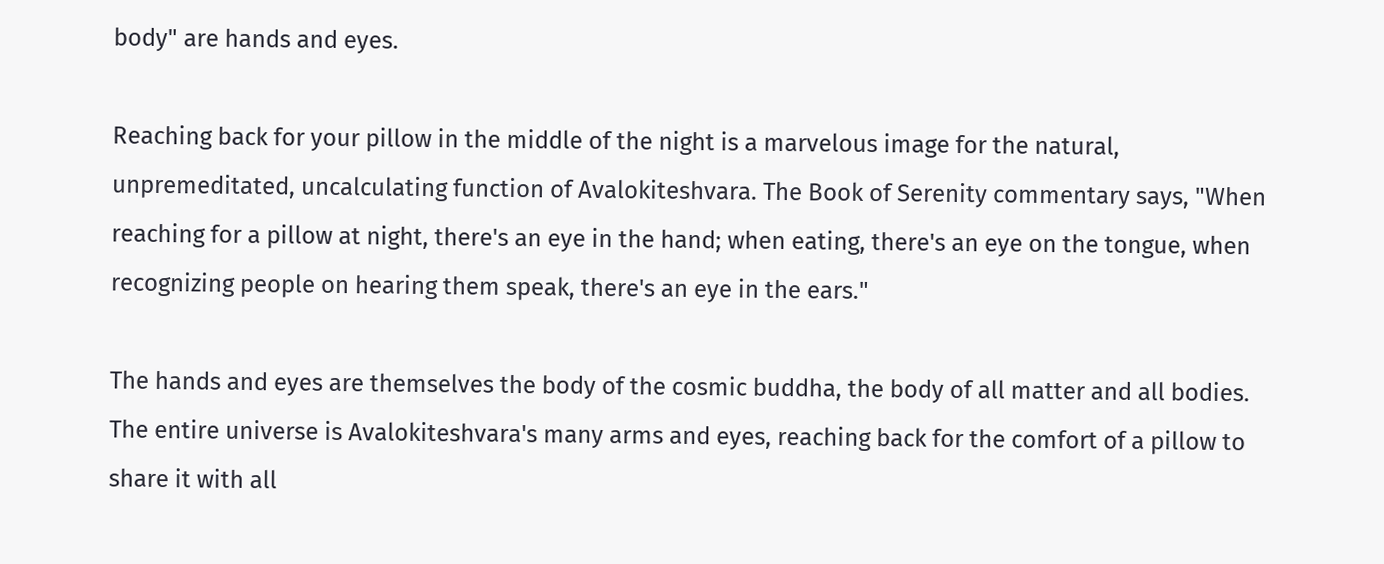body" are hands and eyes.

Reaching back for your pillow in the middle of the night is a marvelous image for the natural, unpremeditated, uncalculating function of Avalokiteshvara. The Book of Serenity commentary says, "When reaching for a pillow at night, there's an eye in the hand; when eating, there's an eye on the tongue, when recognizing people on hearing them speak, there's an eye in the ears."

The hands and eyes are themselves the body of the cosmic buddha, the body of all matter and all bodies. The entire universe is Avalokiteshvara's many arms and eyes, reaching back for the comfort of a pillow to share it with all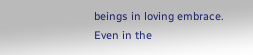beings in loving embrace.
Even in the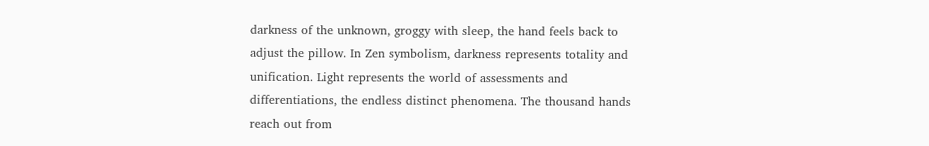darkness of the unknown, groggy with sleep, the hand feels back to adjust the pillow. In Zen symbolism, darkness represents totality and unification. Light represents the world of assessments and differentiations, the endless distinct phenomena. The thousand hands reach out from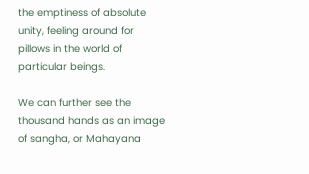the emptiness of absolute unity, feeling around for pillows in the world of particular beings.

We can further see the thousand hands as an image of sangha, or Mahayana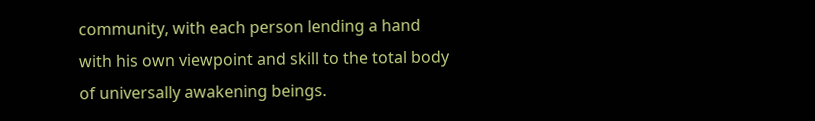community, with each person lending a hand with his own viewpoint and skill to the total body of universally awakening beings.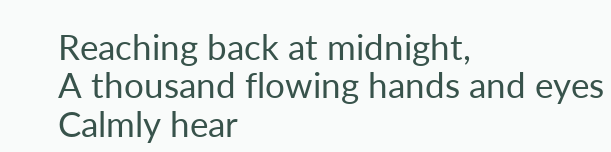Reaching back at midnight,
A thousand flowing hands and eyes
Calmly hear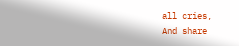all cries,
And share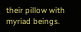their pillow with myriad beings.